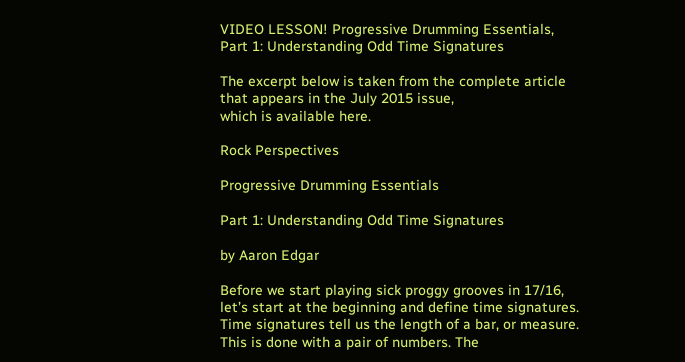VIDEO LESSON! Progressive Drumming Essentials, Part 1: Understanding Odd Time Signatures

The excerpt below is taken from the complete article that appears in the July 2015 issue,
which is available here.

Rock Perspectives

Progressive Drumming Essentials

Part 1: Understanding Odd Time Signatures

by Aaron Edgar

Before we start playing sick proggy grooves in 17/16, let’s start at the beginning and define time signatures. Time signatures tell us the length of a bar, or measure. This is done with a pair of numbers. The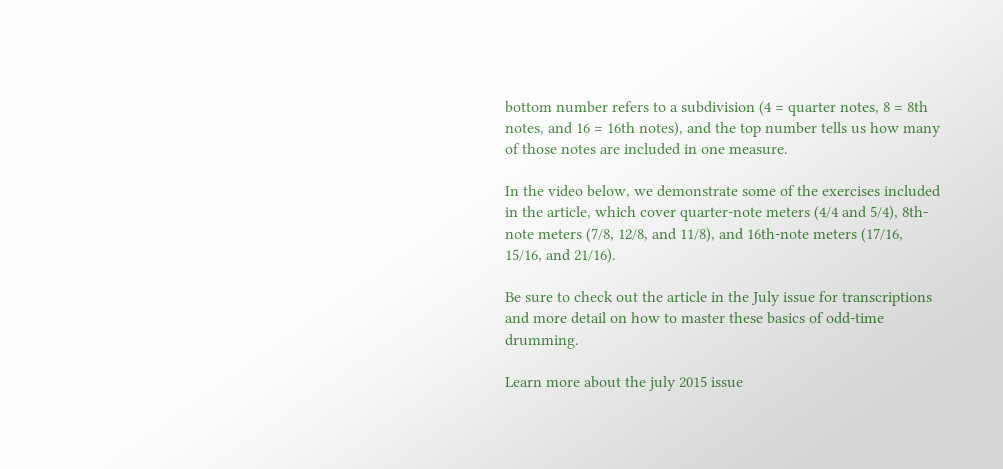bottom number refers to a subdivision (4 = quarter notes, 8 = 8th notes, and 16 = 16th notes), and the top number tells us how many of those notes are included in one measure.

In the video below, we demonstrate some of the exercises included in the article, which cover quarter-note meters (4/4 and 5/4), 8th-note meters (7/8, 12/8, and 11/8), and 16th-note meters (17/16, 15/16, and 21/16).

Be sure to check out the article in the July issue for transcriptions and more detail on how to master these basics of odd-time drumming.

Learn more about the july 2015 issue